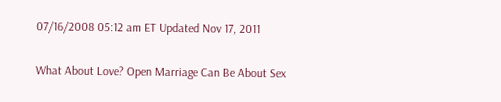07/16/2008 05:12 am ET Updated Nov 17, 2011

What About Love? Open Marriage Can Be About Sex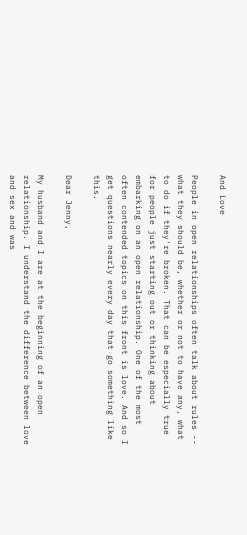And Love

People in open relationships often talk about rules -- what they should be, whether or not to have any, what to do if they're broken. That can be especially true for people just starting out or thinking about embarking on an open relationship. One of the most often contended topics on this front is love. And so I get questions nearly every day that go something like this.

Dear Jenny,

My husband and I are at the beginning of an open relationship. I understand the difference between love and sex and was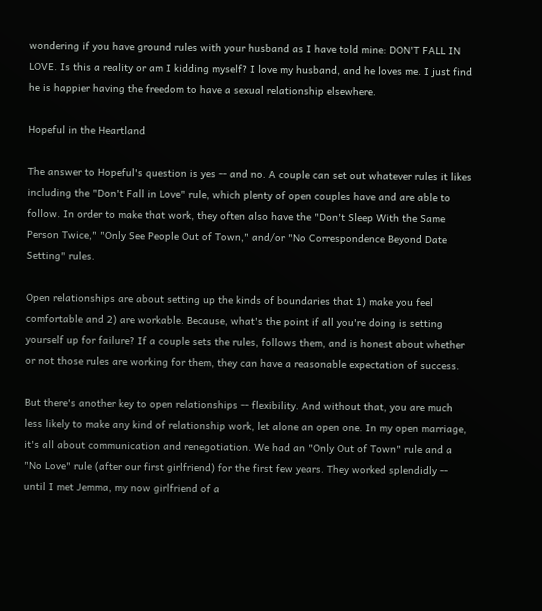wondering if you have ground rules with your husband as I have told mine: DON'T FALL IN LOVE. Is this a reality or am I kidding myself? I love my husband, and he loves me. I just find he is happier having the freedom to have a sexual relationship elsewhere.

Hopeful in the Heartland

The answer to Hopeful's question is yes -- and no. A couple can set out whatever rules it likes including the "Don't Fall in Love" rule, which plenty of open couples have and are able to follow. In order to make that work, they often also have the "Don't Sleep With the Same Person Twice," "Only See People Out of Town," and/or "No Correspondence Beyond Date Setting" rules.

Open relationships are about setting up the kinds of boundaries that 1) make you feel comfortable and 2) are workable. Because, what's the point if all you're doing is setting yourself up for failure? If a couple sets the rules, follows them, and is honest about whether or not those rules are working for them, they can have a reasonable expectation of success.

But there's another key to open relationships -- flexibility. And without that, you are much less likely to make any kind of relationship work, let alone an open one. In my open marriage, it's all about communication and renegotiation. We had an "Only Out of Town" rule and a "No Love" rule (after our first girlfriend) for the first few years. They worked splendidly -- until I met Jemma, my now girlfriend of a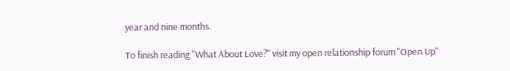year and nine months.

To finish reading "What About Love?" visit my open relationship forum "Open Up"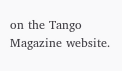on the Tango Magazine website.